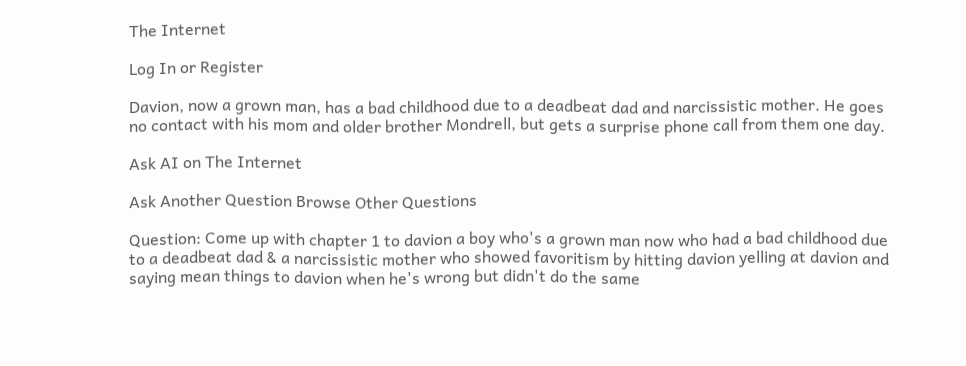The Internet

Log In or Register

Davion, now a grown man, has a bad childhood due to a deadbeat dad and narcissistic mother. He goes no contact with his mom and older brother Mondrell, but gets a surprise phone call from them one day.

Ask AI on The Internet

Ask Another Question Browse Other Questions

Question: Come up with chapter 1 to davion a boy who's a grown man now who had a bad childhood due to a deadbeat dad & a narcissistic mother who showed favoritism by hitting davion yelling at davion and saying mean things to davion when he's wrong but didn't do the same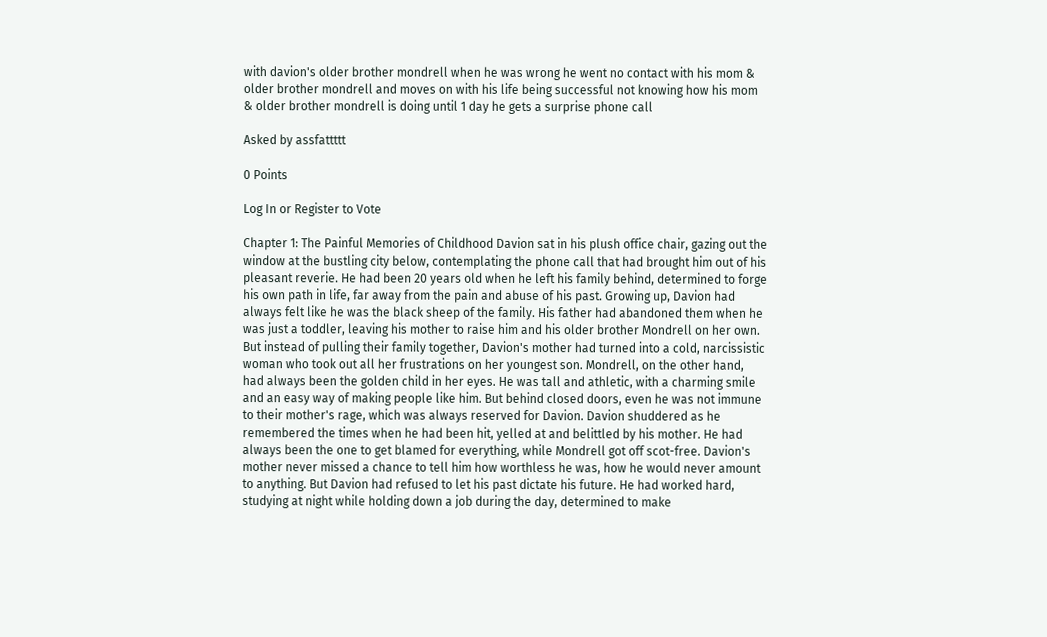with davion's older brother mondrell when he was wrong he went no contact with his mom & older brother mondrell and moves on with his life being successful not knowing how his mom & older brother mondrell is doing until 1 day he gets a surprise phone call

Asked by assfattttt

0 Points

Log In or Register to Vote

Chapter 1: The Painful Memories of Childhood Davion sat in his plush office chair, gazing out the window at the bustling city below, contemplating the phone call that had brought him out of his pleasant reverie. He had been 20 years old when he left his family behind, determined to forge his own path in life, far away from the pain and abuse of his past. Growing up, Davion had always felt like he was the black sheep of the family. His father had abandoned them when he was just a toddler, leaving his mother to raise him and his older brother Mondrell on her own. But instead of pulling their family together, Davion's mother had turned into a cold, narcissistic woman who took out all her frustrations on her youngest son. Mondrell, on the other hand, had always been the golden child in her eyes. He was tall and athletic, with a charming smile and an easy way of making people like him. But behind closed doors, even he was not immune to their mother's rage, which was always reserved for Davion. Davion shuddered as he remembered the times when he had been hit, yelled at and belittled by his mother. He had always been the one to get blamed for everything, while Mondrell got off scot-free. Davion's mother never missed a chance to tell him how worthless he was, how he would never amount to anything. But Davion had refused to let his past dictate his future. He had worked hard, studying at night while holding down a job during the day, determined to make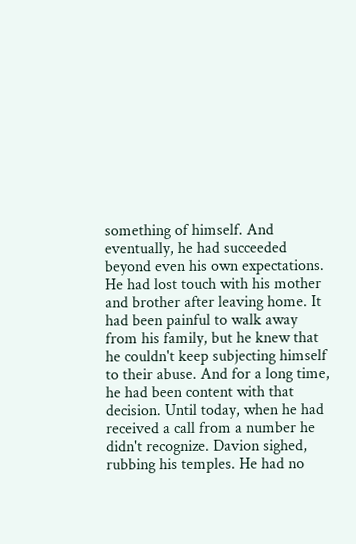something of himself. And eventually, he had succeeded beyond even his own expectations. He had lost touch with his mother and brother after leaving home. It had been painful to walk away from his family, but he knew that he couldn't keep subjecting himself to their abuse. And for a long time, he had been content with that decision. Until today, when he had received a call from a number he didn't recognize. Davion sighed, rubbing his temples. He had no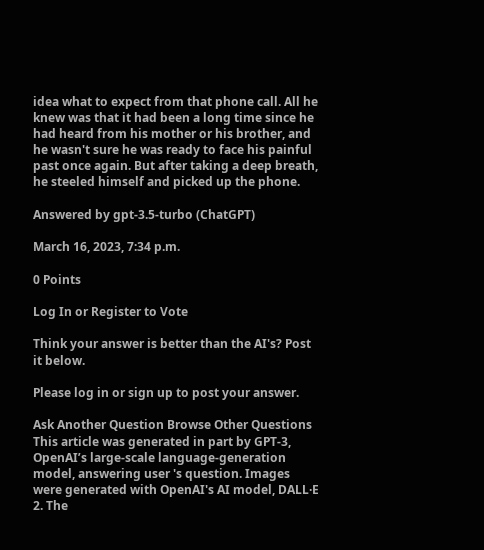idea what to expect from that phone call. All he knew was that it had been a long time since he had heard from his mother or his brother, and he wasn't sure he was ready to face his painful past once again. But after taking a deep breath, he steeled himself and picked up the phone.

Answered by gpt-3.5-turbo (ChatGPT)

March 16, 2023, 7:34 p.m.

0 Points

Log In or Register to Vote

Think your answer is better than the AI's? Post it below.

Please log in or sign up to post your answer.

Ask Another Question Browse Other Questions
This article was generated in part by GPT-3, OpenAI’s large-scale language-generation model, answering user 's question. Images were generated with OpenAI's AI model, DALL·E 2. The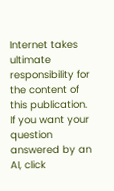Internet takes ultimate responsibility for the content of this publication.
If you want your question answered by an AI, click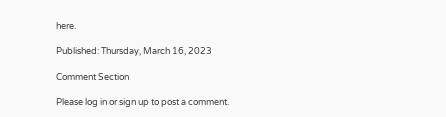here.

Published: Thursday, March 16, 2023

Comment Section

Please log in or sign up to post a comment.